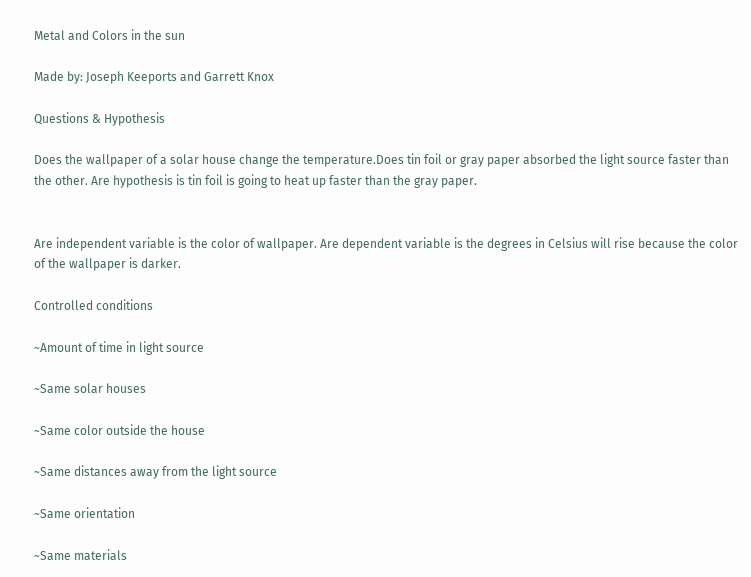Metal and Colors in the sun

Made by: Joseph Keeports and Garrett Knox

Questions & Hypothesis

Does the wallpaper of a solar house change the temperature.Does tin foil or gray paper absorbed the light source faster than the other. Are hypothesis is tin foil is going to heat up faster than the gray paper.


Are independent variable is the color of wallpaper. Are dependent variable is the degrees in Celsius will rise because the color of the wallpaper is darker.

Controlled conditions

~Amount of time in light source

~Same solar houses

~Same color outside the house

~Same distances away from the light source

~Same orientation

~Same materials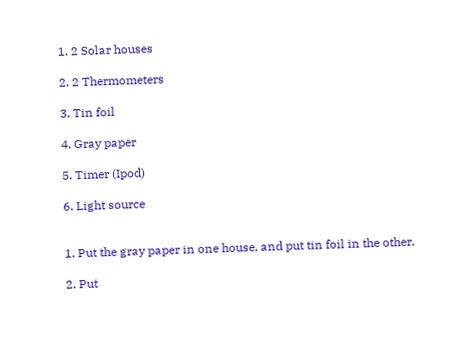1. 2 Solar houses

2. 2 Thermometers

3. Tin foil

4. Gray paper

5. Timer (Ipod)

6. Light source


1. Put the gray paper in one house, and put tin foil in the other.

2. Put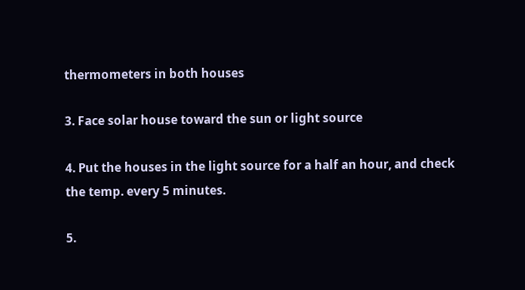thermometers in both houses

3. Face solar house toward the sun or light source

4. Put the houses in the light source for a half an hour, and check the temp. every 5 minutes.

5.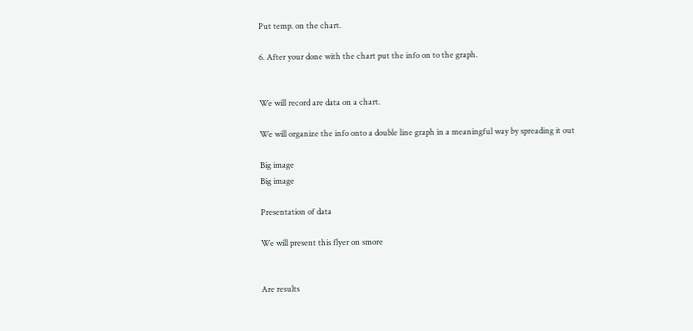Put temp. on the chart.

6. After your done with the chart put the info on to the graph.


We will record are data on a chart.

We will organize the info onto a double line graph in a meaningful way by spreading it out

Big image
Big image

Presentation of data

We will present this flyer on smore


Are results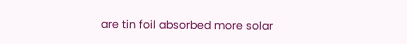are tin foil absorbed more solar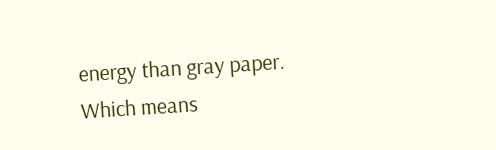energy than gray paper. Which means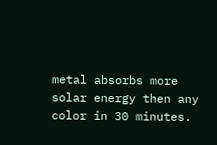metal absorbs more solar energy then any color in 30 minutes.